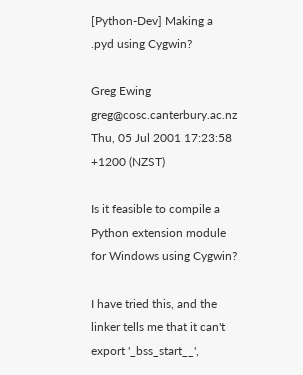[Python-Dev] Making a .pyd using Cygwin?

Greg Ewing greg@cosc.canterbury.ac.nz
Thu, 05 Jul 2001 17:23:58 +1200 (NZST)

Is it feasible to compile a Python extension module
for Windows using Cygwin?

I have tried this, and the linker tells me that it can't
export '_bss_start__',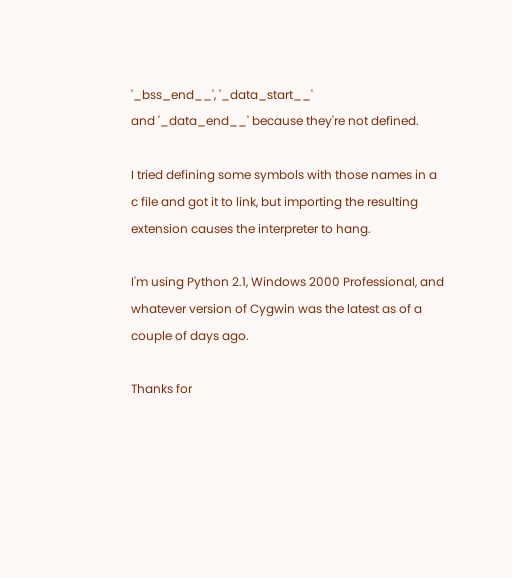'_bss_end__', '_data_start__'
and '_data_end__' because they're not defined.

I tried defining some symbols with those names in a
c file and got it to link, but importing the resulting
extension causes the interpreter to hang.

I'm using Python 2.1, Windows 2000 Professional, and
whatever version of Cygwin was the latest as of a
couple of days ago.

Thanks for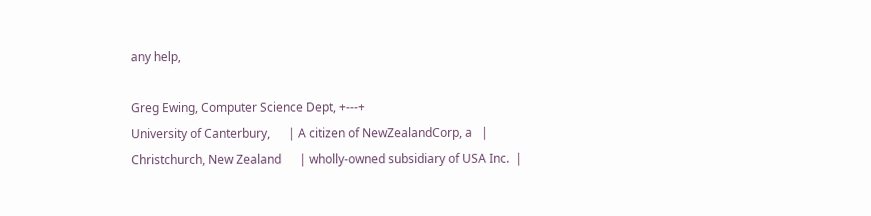any help,

Greg Ewing, Computer Science Dept, +---+
University of Canterbury,      | A citizen of NewZealandCorp, a   |
Christchurch, New Zealand      | wholly-owned subsidiary of USA Inc.  |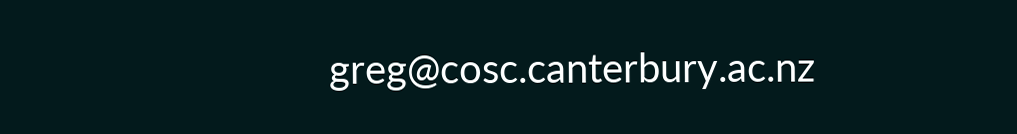greg@cosc.canterbury.ac.nz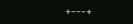+---+